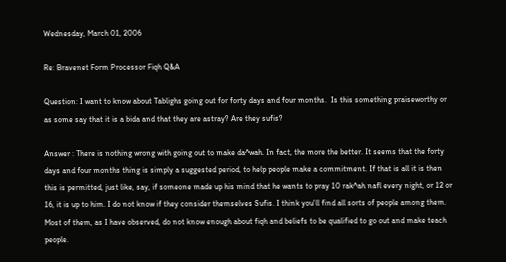Wednesday, March 01, 2006

Re: Bravenet Form Processor Fiqh Q&A

Question: I want to know about Tablighs going out for forty days and four months.  Is this something praiseworthy or as some say that it is a bida and that they are astray? Are they sufis?

Answer : There is nothing wrong with going out to make da^wah. In fact, the more the better. It seems that the forty days and four months thing is simply a suggested period, to help people make a commitment. If that is all it is then this is permitted, just like, say, if someone made up his mind that he wants to pray 10 rak^ah nafl every night, or 12 or 16, it is up to him. I do not know if they consider themselves Sufis. I think you'll find all sorts of people among them. Most of them, as I have observed, do not know enough about fiqh and beliefs to be qualified to go out and make teach people.